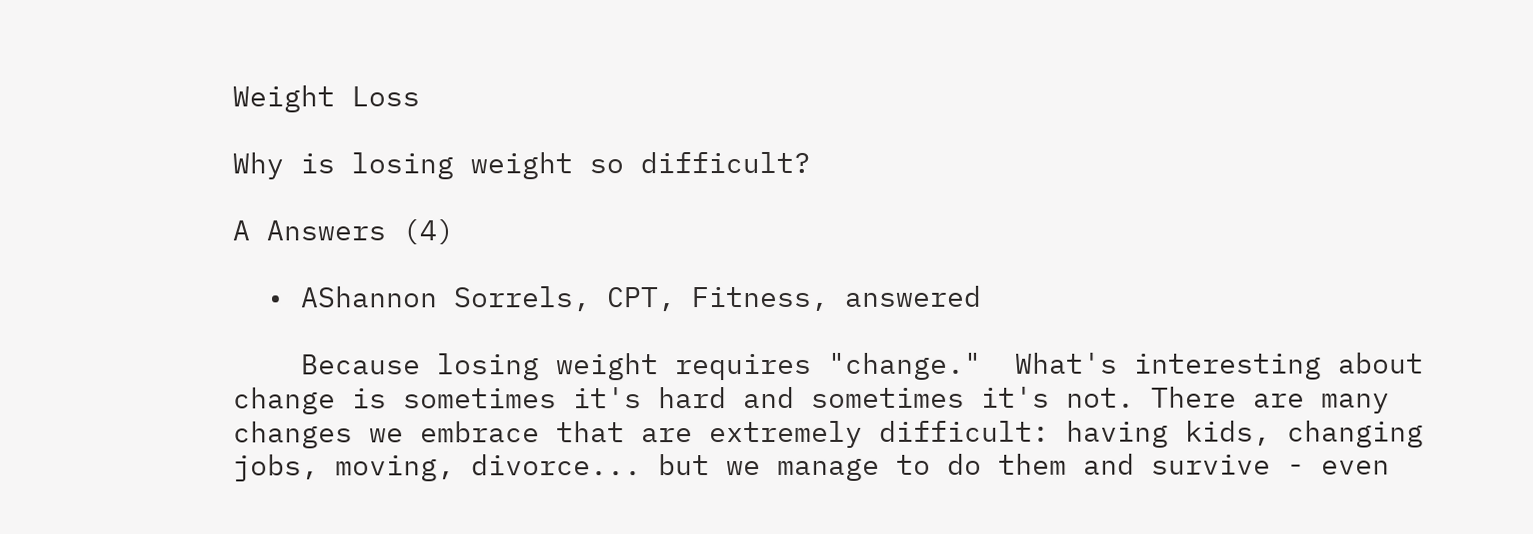Weight Loss

Why is losing weight so difficult?

A Answers (4)

  • AShannon Sorrels, CPT, Fitness, answered

    Because losing weight requires "change."  What's interesting about change is sometimes it's hard and sometimes it's not. There are many changes we embrace that are extremely difficult: having kids, changing jobs, moving, divorce... but we manage to do them and survive - even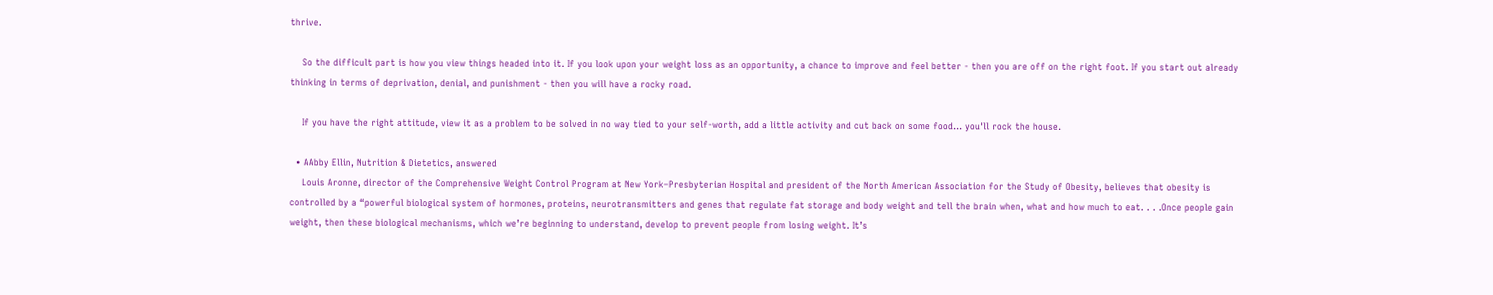thrive.

    So the difficult part is how you view things headed into it. If you look upon your weight loss as an opportunity, a chance to improve and feel better - then you are off on the right foot. If you start out already thinking in terms of deprivation, denial, and punishment - then you will have a rocky road.

    If you have the right attitude, view it as a problem to be solved in no way tied to your self-worth, add a little activity and cut back on some food... you'll rock the house.

  • AAbby Ellin, Nutrition & Dietetics, answered
    Louis Aronne, director of the Comprehensive Weight Control Program at New York–Presbyterian Hospital and president of the North American Association for the Study of Obesity, believes that obesity is controlled by a “powerful biological system of hormones, proteins, neurotransmitters and genes that regulate fat storage and body weight and tell the brain when, what and how much to eat. . . .Once people gain weight, then these biological mechanisms, which we’re beginning to understand, develop to prevent people from losing weight. It’s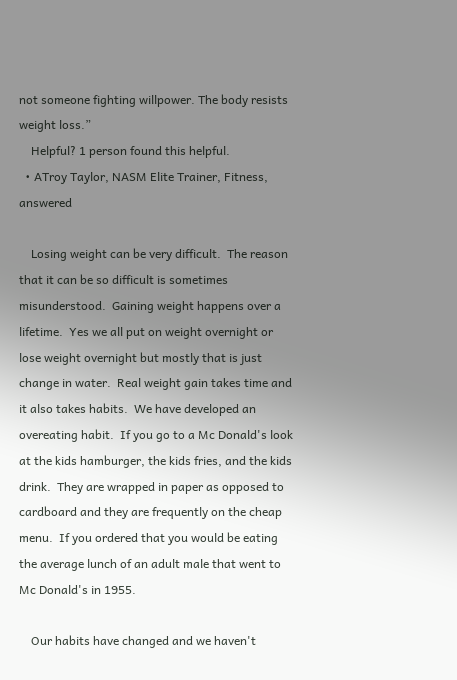not someone fighting willpower. The body resists weight loss.”
    Helpful? 1 person found this helpful.
  • ATroy Taylor, NASM Elite Trainer, Fitness, answered

    Losing weight can be very difficult.  The reason that it can be so difficult is sometimes misunderstood.  Gaining weight happens over a lifetime.  Yes we all put on weight overnight or lose weight overnight but mostly that is just change in water.  Real weight gain takes time and it also takes habits.  We have developed an overeating habit.  If you go to a Mc Donald's look at the kids hamburger, the kids fries, and the kids drink.  They are wrapped in paper as opposed to cardboard and they are frequently on the cheap menu.  If you ordered that you would be eating the average lunch of an adult male that went to Mc Donald's in 1955.

    Our habits have changed and we haven't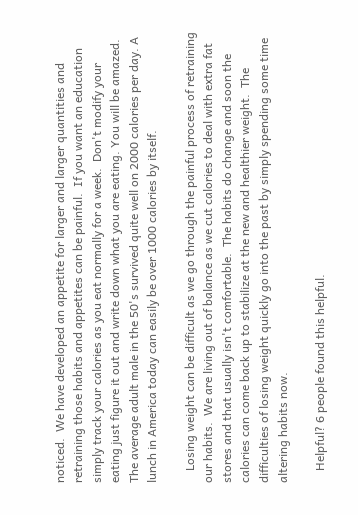noticed.  We have developed an appetite for larger and larger quantities and retraining those habits and appetites can be painful.  If you want an education simply track your calories as you eat normally for a week.  Don't modify your eating just figure it out and write down what you are eating. You will be amazed.  The average adult male in the 50's survived quite well on 2000 calories per day. A lunch in America today can easily be over 1000 calories by itself.

    Losing weight can be difficult as we go through the painful process of retraining our habits.  We are living out of balance as we cut calories to deal with extra fat stores and that usually isn't comfortable.  The habits do change and soon the calories can come back up to stabilize at the new and healthier weight.  The difficulties of losing weight quickly go into the past by simply spending some time altering habits now.

    Helpful? 6 people found this helpful.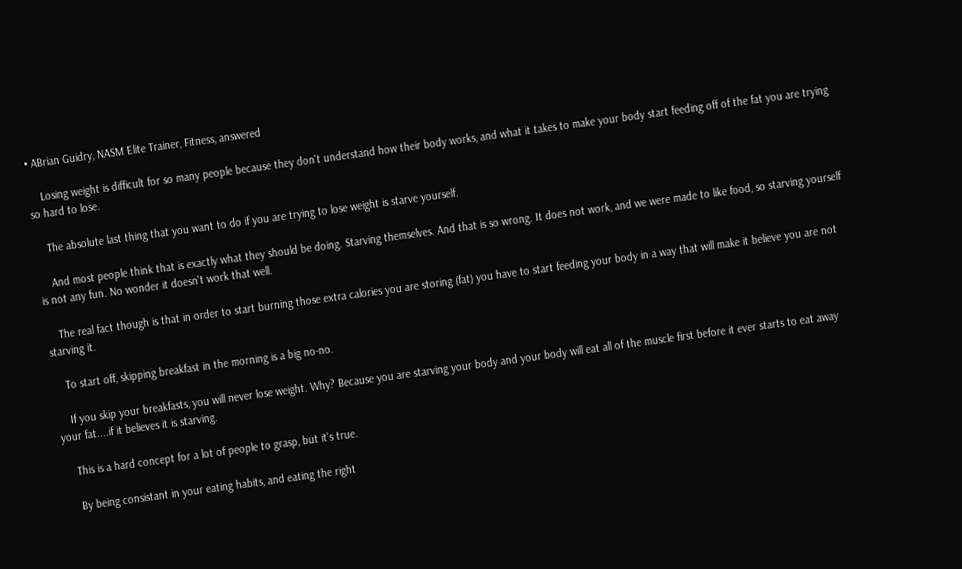• ABrian Guidry, NASM Elite Trainer, Fitness, answered

    Losing weight is difficult for so many people because they don't understand how their body works, and what it takes to make your body start feeding off of the fat you are trying so hard to lose.

    The absolute last thing that you want to do if you are trying to lose weight is starve yourself.

    And most people think that is exactly what they should be doing. Starving themselves. And that is so wrong. It does not work, and we were made to like food, so starving yourself is not any fun. No wonder it doesn't work that well.

    The real fact though is that in order to start burning those extra calories you are storing (fat) you have to start feeding your body in a way that will make it believe you are not starving it.

    To start off, skipping breakfast in the morning is a big no-no.

    If you skip your breakfasts, you will never lose weight. Why? Because you are starving your body and your body will eat all of the muscle first before it ever starts to eat away your fat....if it believes it is starving.

    This is a hard concept for a lot of people to grasp, but it's true.

    By being consistant in your eating habits, and eating the right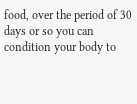food, over the period of 30 days or so you can condition your body to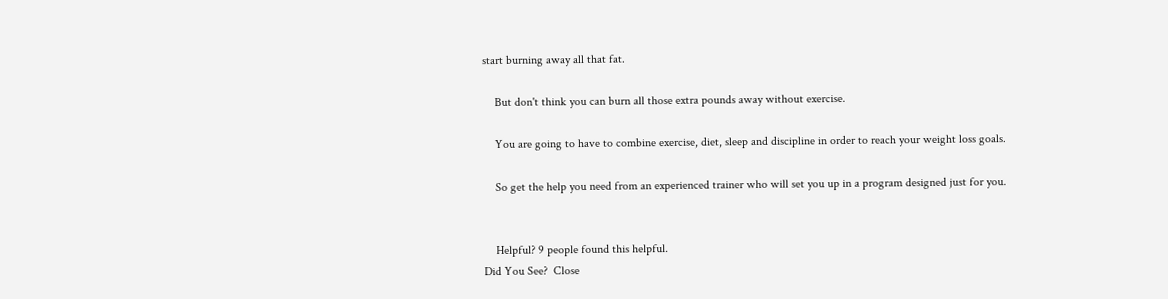start burning away all that fat.

    But don't think you can burn all those extra pounds away without exercise.

    You are going to have to combine exercise, diet, sleep and discipline in order to reach your weight loss goals.

    So get the help you need from an experienced trainer who will set you up in a program designed just for you.


    Helpful? 9 people found this helpful.
Did You See?  Close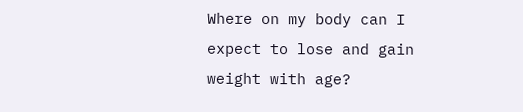Where on my body can I expect to lose and gain weight with age?